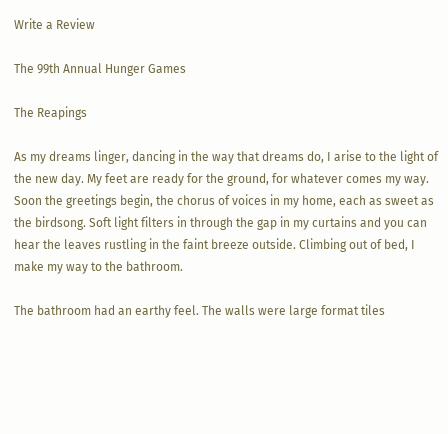Write a Review

The 99th Annual Hunger Games

The Reapings

As my dreams linger, dancing in the way that dreams do, I arise to the light of the new day. My feet are ready for the ground, for whatever comes my way. Soon the greetings begin, the chorus of voices in my home, each as sweet as the birdsong. Soft light filters in through the gap in my curtains and you can hear the leaves rustling in the faint breeze outside. Climbing out of bed, I make my way to the bathroom.

The bathroom had an earthy feel. The walls were large format tiles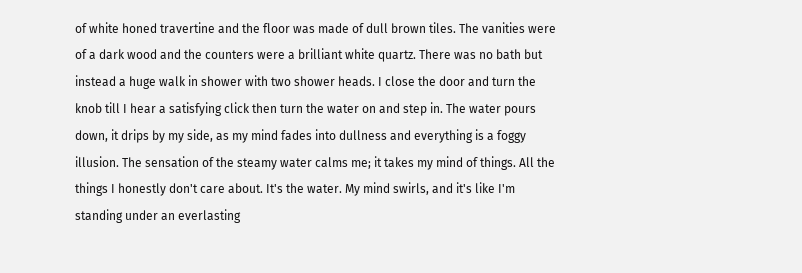of white honed travertine and the floor was made of dull brown tiles. The vanities were of a dark wood and the counters were a brilliant white quartz. There was no bath but instead a huge walk in shower with two shower heads. I close the door and turn the knob till I hear a satisfying click then turn the water on and step in. The water pours down, it drips by my side, as my mind fades into dullness and everything is a foggy illusion. The sensation of the steamy water calms me; it takes my mind of things. All the things I honestly don't care about. It's the water. My mind swirls, and it's like I'm standing under an everlasting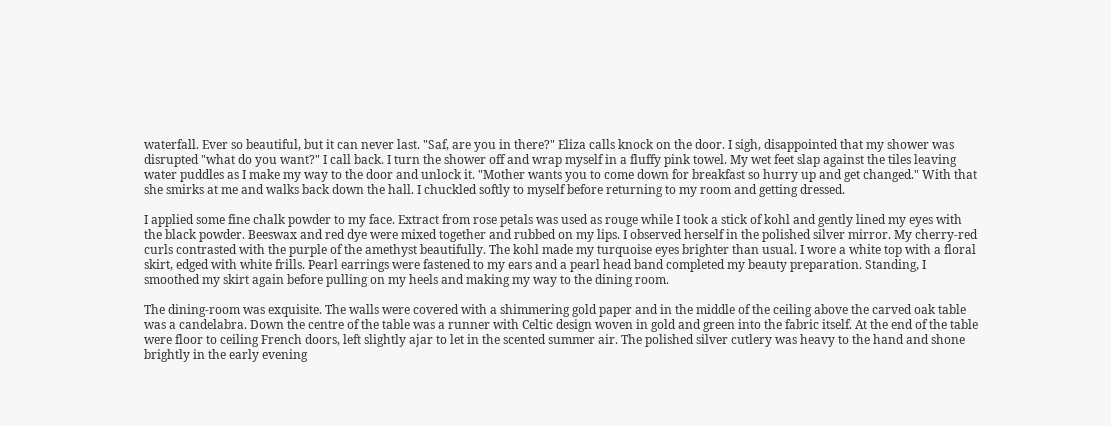waterfall. Ever so beautiful, but it can never last. "Saf, are you in there?" Eliza calls knock on the door. I sigh, disappointed that my shower was disrupted "what do you want?" I call back. I turn the shower off and wrap myself in a fluffy pink towel. My wet feet slap against the tiles leaving water puddles as I make my way to the door and unlock it. "Mother wants you to come down for breakfast so hurry up and get changed." With that she smirks at me and walks back down the hall. I chuckled softly to myself before returning to my room and getting dressed.

I applied some fine chalk powder to my face. Extract from rose petals was used as rouge while I took a stick of kohl and gently lined my eyes with the black powder. Beeswax and red dye were mixed together and rubbed on my lips. I observed herself in the polished silver mirror. My cherry-red curls contrasted with the purple of the amethyst beautifully. The kohl made my turquoise eyes brighter than usual. I wore a white top with a floral skirt, edged with white frills. Pearl earrings were fastened to my ears and a pearl head band completed my beauty preparation. Standing, I smoothed my skirt again before pulling on my heels and making my way to the dining room.

The dining-room was exquisite. The walls were covered with a shimmering gold paper and in the middle of the ceiling above the carved oak table was a candelabra. Down the centre of the table was a runner with Celtic design woven in gold and green into the fabric itself. At the end of the table were floor to ceiling French doors, left slightly ajar to let in the scented summer air. The polished silver cutlery was heavy to the hand and shone brightly in the early evening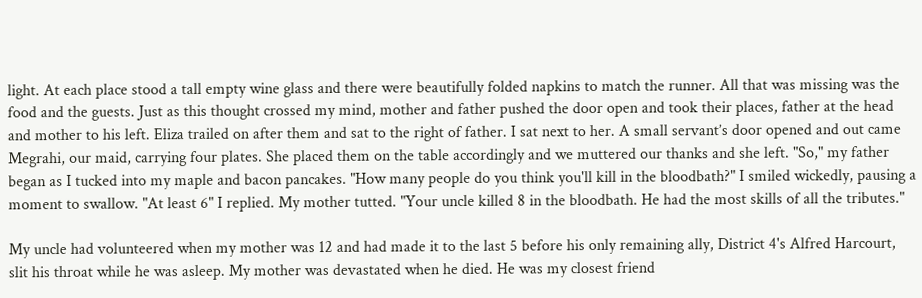light. At each place stood a tall empty wine glass and there were beautifully folded napkins to match the runner. All that was missing was the food and the guests. Just as this thought crossed my mind, mother and father pushed the door open and took their places, father at the head and mother to his left. Eliza trailed on after them and sat to the right of father. I sat next to her. A small servant’s door opened and out came Megrahi, our maid, carrying four plates. She placed them on the table accordingly and we muttered our thanks and she left. "So," my father began as I tucked into my maple and bacon pancakes. "How many people do you think you'll kill in the bloodbath?" I smiled wickedly, pausing a moment to swallow. "At least 6" I replied. My mother tutted. "Your uncle killed 8 in the bloodbath. He had the most skills of all the tributes."

My uncle had volunteered when my mother was 12 and had made it to the last 5 before his only remaining ally, District 4's Alfred Harcourt, slit his throat while he was asleep. My mother was devastated when he died. He was my closest friend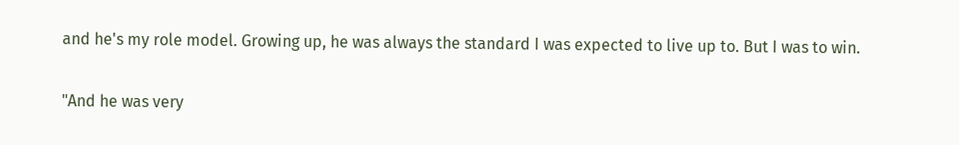and he's my role model. Growing up, he was always the standard I was expected to live up to. But I was to win.

"And he was very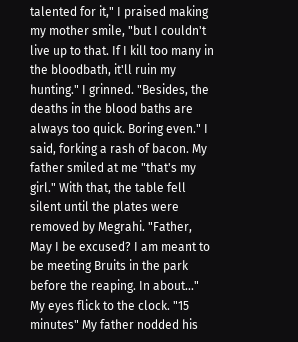talented for it," I praised making my mother smile, "but I couldn't live up to that. If I kill too many in the bloodbath, it'll ruin my hunting." I grinned. "Besides, the deaths in the blood baths are always too quick. Boring even." I said, forking a rash of bacon. My father smiled at me "that's my girl." With that, the table fell silent until the plates were removed by Megrahi. "Father, May I be excused? I am meant to be meeting Bruits in the park before the reaping. In about..." My eyes flick to the clock. "15 minutes" My father nodded his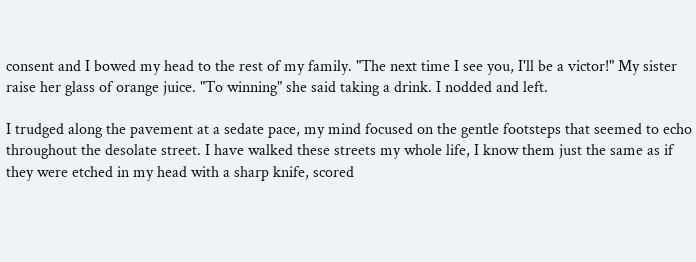consent and I bowed my head to the rest of my family. "The next time I see you, I'll be a victor!" My sister raise her glass of orange juice. "To winning" she said taking a drink. I nodded and left.

I trudged along the pavement at a sedate pace, my mind focused on the gentle footsteps that seemed to echo throughout the desolate street. I have walked these streets my whole life, I know them just the same as if they were etched in my head with a sharp knife, scored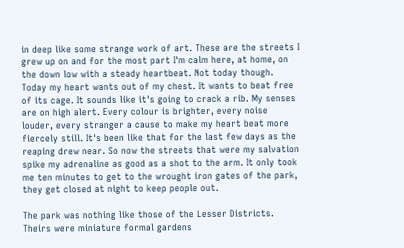in deep like some strange work of art. These are the streets I grew up on and for the most part I'm calm here, at home, on the down low with a steady heartbeat. Not today though. Today my heart wants out of my chest. It wants to beat free of its cage. It sounds like it's going to crack a rib. My senses are on high alert. Every colour is brighter, every noise louder, every stranger a cause to make my heart beat more fiercely still. It's been like that for the last few days as the reaping drew near. So now the streets that were my salvation spike my adrenaline as good as a shot to the arm. It only took me ten minutes to get to the wrought iron gates of the park, they get closed at night to keep people out.

The park was nothing like those of the Lesser Districts. Theirs were miniature formal gardens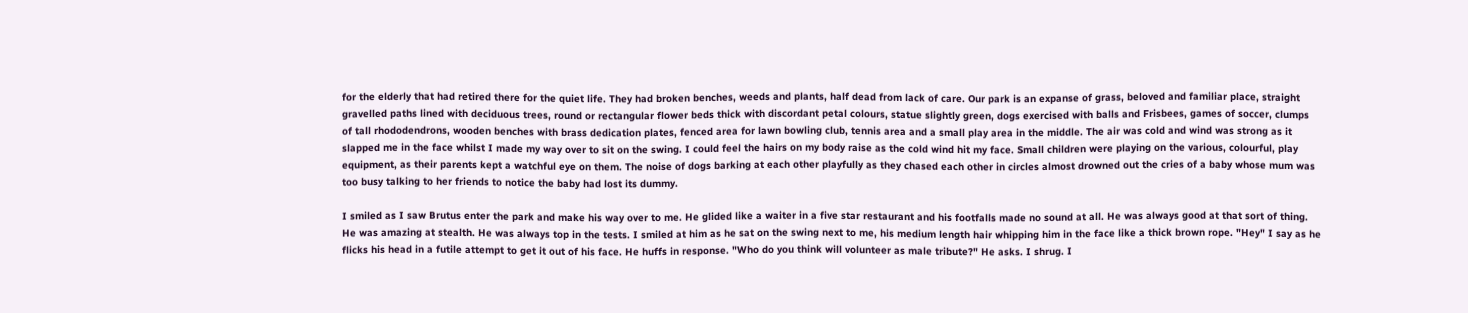for the elderly that had retired there for the quiet life. They had broken benches, weeds and plants, half dead from lack of care. Our park is an expanse of grass, beloved and familiar place, straight gravelled paths lined with deciduous trees, round or rectangular flower beds thick with discordant petal colours, statue slightly green, dogs exercised with balls and Frisbees, games of soccer, clumps of tall rhododendrons, wooden benches with brass dedication plates, fenced area for lawn bowling club, tennis area and a small play area in the middle. The air was cold and wind was strong as it slapped me in the face whilst I made my way over to sit on the swing. I could feel the hairs on my body raise as the cold wind hit my face. Small children were playing on the various, colourful, play equipment, as their parents kept a watchful eye on them. The noise of dogs barking at each other playfully as they chased each other in circles almost drowned out the cries of a baby whose mum was too busy talking to her friends to notice the baby had lost its dummy.

I smiled as I saw Brutus enter the park and make his way over to me. He glided like a waiter in a five star restaurant and his footfalls made no sound at all. He was always good at that sort of thing. He was amazing at stealth. He was always top in the tests. I smiled at him as he sat on the swing next to me, his medium length hair whipping him in the face like a thick brown rope. "Hey" I say as he flicks his head in a futile attempt to get it out of his face. He huffs in response. "Who do you think will volunteer as male tribute?" He asks. I shrug. I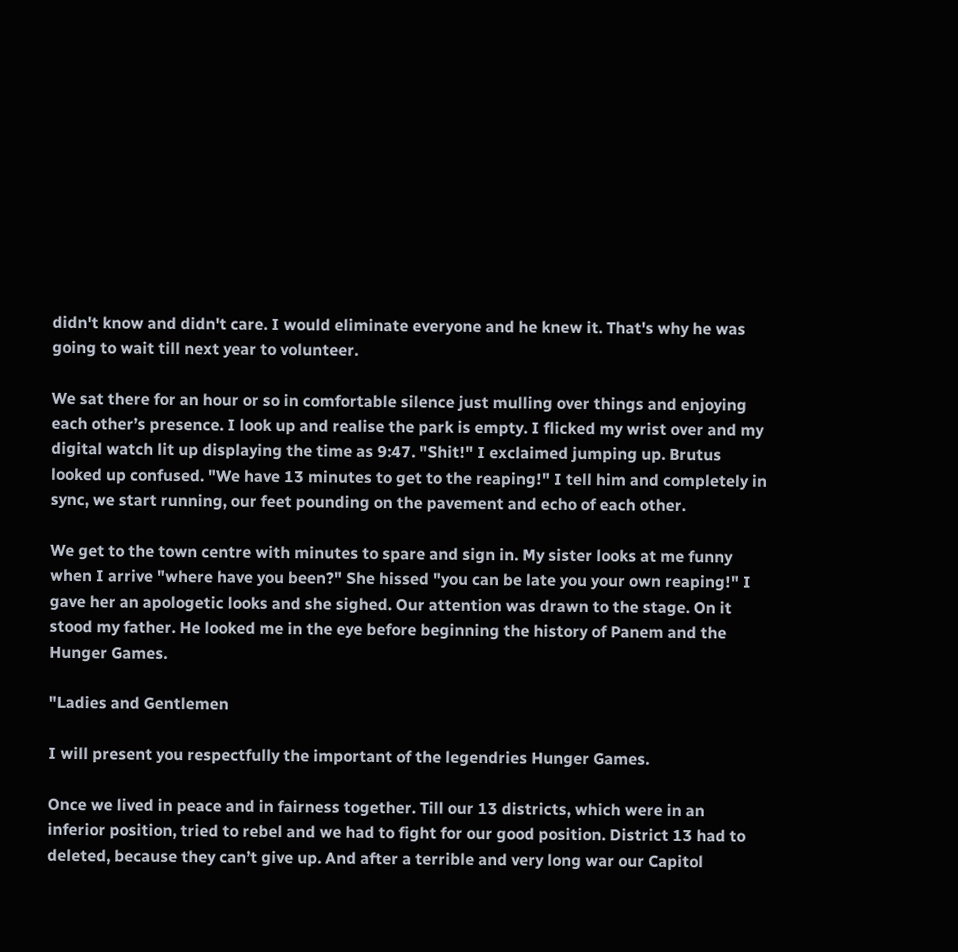didn't know and didn't care. I would eliminate everyone and he knew it. That's why he was going to wait till next year to volunteer.

We sat there for an hour or so in comfortable silence just mulling over things and enjoying each other’s presence. I look up and realise the park is empty. I flicked my wrist over and my digital watch lit up displaying the time as 9:47. "Shit!" I exclaimed jumping up. Brutus looked up confused. "We have 13 minutes to get to the reaping!" I tell him and completely in sync, we start running, our feet pounding on the pavement and echo of each other.

We get to the town centre with minutes to spare and sign in. My sister looks at me funny when I arrive "where have you been?" She hissed "you can be late you your own reaping!" I gave her an apologetic looks and she sighed. Our attention was drawn to the stage. On it stood my father. He looked me in the eye before beginning the history of Panem and the Hunger Games.

"Ladies and Gentlemen

I will present you respectfully the important of the legendries Hunger Games.

Once we lived in peace and in fairness together. Till our 13 districts, which were in an inferior position, tried to rebel and we had to fight for our good position. District 13 had to deleted, because they can’t give up. And after a terrible and very long war our Capitol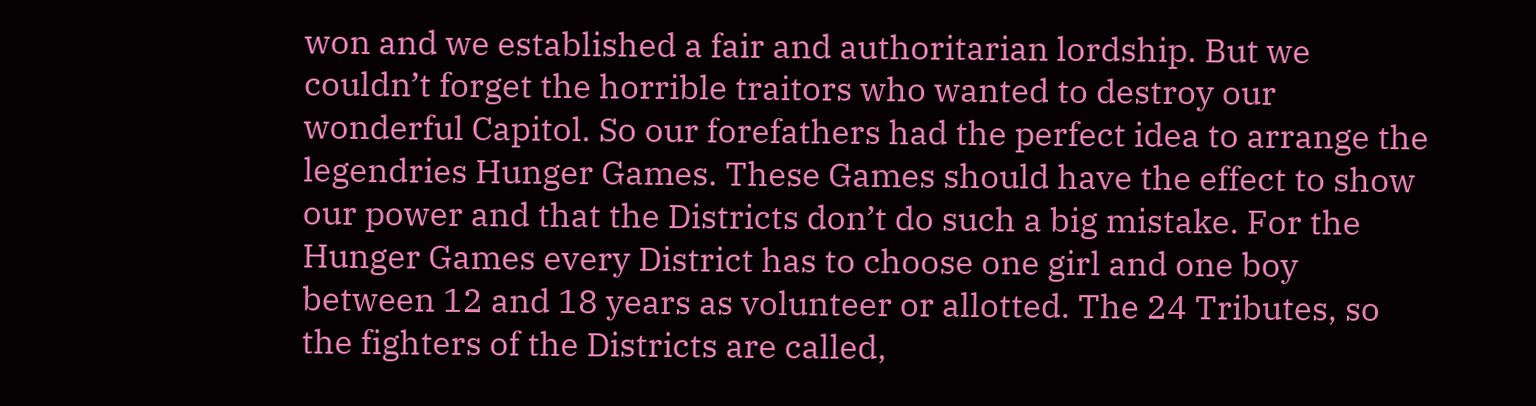won and we established a fair and authoritarian lordship. But we couldn’t forget the horrible traitors who wanted to destroy our wonderful Capitol. So our forefathers had the perfect idea to arrange the legendries Hunger Games. These Games should have the effect to show our power and that the Districts don’t do such a big mistake. For the Hunger Games every District has to choose one girl and one boy between 12 and 18 years as volunteer or allotted. The 24 Tributes, so the fighters of the Districts are called,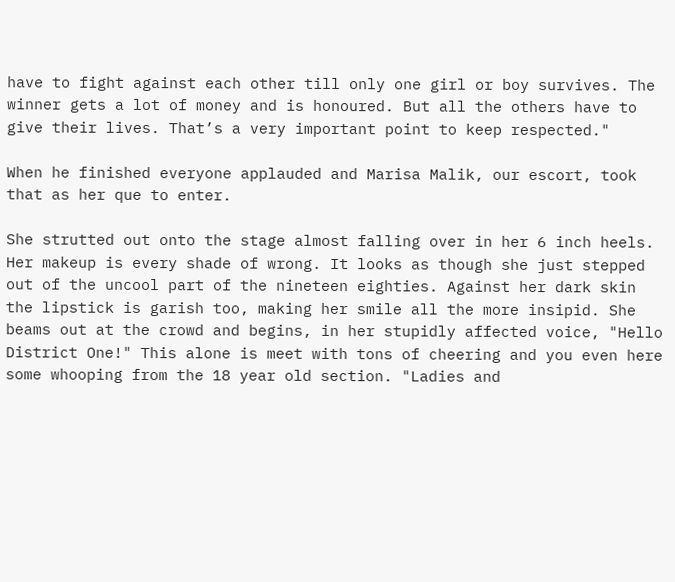have to fight against each other till only one girl or boy survives. The winner gets a lot of money and is honoured. But all the others have to give their lives. That’s a very important point to keep respected."

When he finished everyone applauded and Marisa Malik, our escort, took that as her que to enter.

She strutted out onto the stage almost falling over in her 6 inch heels. Her makeup is every shade of wrong. It looks as though she just stepped out of the uncool part of the nineteen eighties. Against her dark skin the lipstick is garish too, making her smile all the more insipid. She beams out at the crowd and begins, in her stupidly affected voice, "Hello District One!" This alone is meet with tons of cheering and you even here some whooping from the 18 year old section. "Ladies and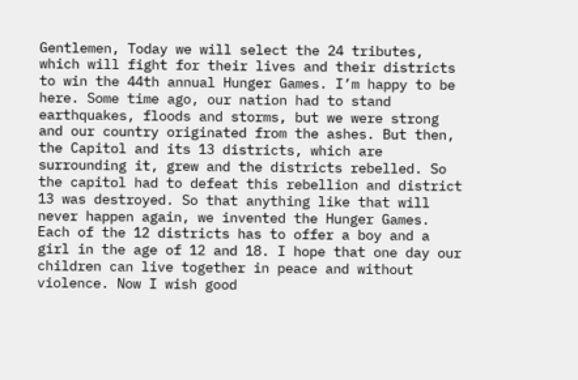Gentlemen, Today we will select the 24 tributes, which will fight for their lives and their districts to win the 44th annual Hunger Games. I’m happy to be here. Some time ago, our nation had to stand earthquakes, floods and storms, but we were strong and our country originated from the ashes. But then, the Capitol and its 13 districts, which are surrounding it, grew and the districts rebelled. So the capitol had to defeat this rebellion and district 13 was destroyed. So that anything like that will never happen again, we invented the Hunger Games. Each of the 12 districts has to offer a boy and a girl in the age of 12 and 18. I hope that one day our children can live together in peace and without violence. Now I wish good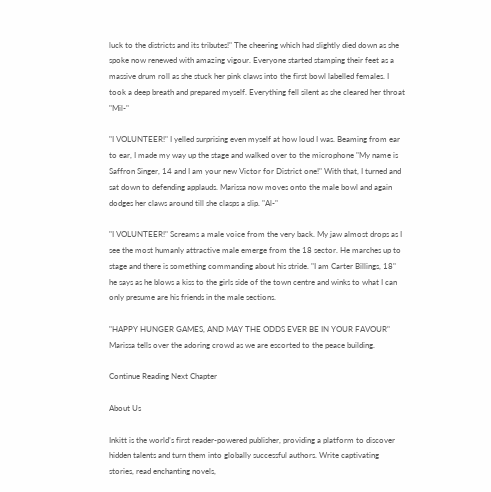luck to the districts and its tributes!" The cheering which had slightly died down as she spoke now renewed with amazing vigour. Everyone started stamping their feet as a massive drum roll as she stuck her pink claws into the first bowl labelled females. I took a deep breath and prepared myself. Everything fell silent as she cleared her throat "Mil-"

"I VOLUNTEER!" I yelled surprising even myself at how loud I was. Beaming from ear to ear, I made my way up the stage and walked over to the microphone "My name is Saffron Singer, 14 and I am your new Victor for District one!" With that, I turned and sat down to defending applauds. Marissa now moves onto the male bowl and again dodges her claws around till she clasps a slip. "Al-"

"I VOLUNTEER!" Screams a male voice from the very back. My jaw almost drops as I see the most humanly attractive male emerge from the 18 sector. He marches up to stage and there is something commanding about his stride. "I am Carter Billings, 18" he says as he blows a kiss to the girls side of the town centre and winks to what I can only presume are his friends in the male sections.

"HAPPY HUNGER GAMES, AND MAY THE ODDS EVER BE IN YOUR FAVOUR" Marissa tells over the adoring crowd as we are escorted to the peace building.

Continue Reading Next Chapter

About Us

Inkitt is the world’s first reader-powered publisher, providing a platform to discover hidden talents and turn them into globally successful authors. Write captivating stories, read enchanting novels,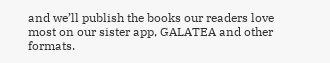and we’ll publish the books our readers love most on our sister app, GALATEA and other formats.